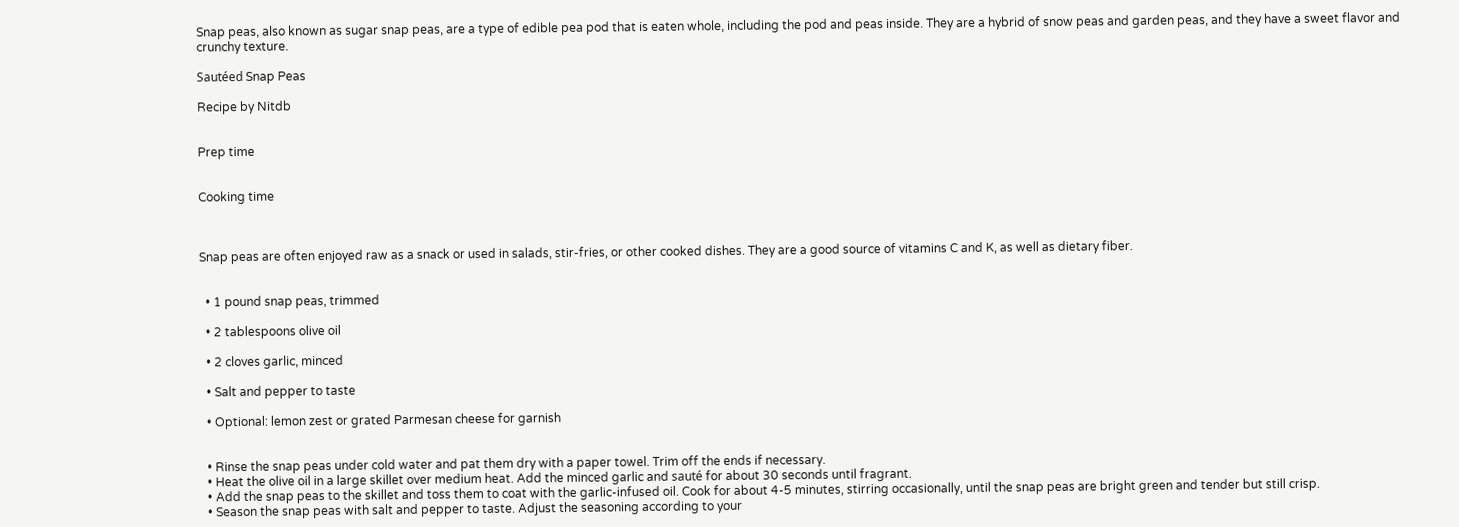Snap peas, also known as sugar snap peas, are a type of edible pea pod that is eaten whole, including the pod and peas inside. They are a hybrid of snow peas and garden peas, and they have a sweet flavor and crunchy texture.

Sautéed Snap Peas

Recipe by Nitdb


Prep time


Cooking time



Snap peas are often enjoyed raw as a snack or used in salads, stir-fries, or other cooked dishes. They are a good source of vitamins C and K, as well as dietary fiber.


  • 1 pound snap peas, trimmed

  • 2 tablespoons olive oil

  • 2 cloves garlic, minced

  • Salt and pepper to taste

  • Optional: lemon zest or grated Parmesan cheese for garnish


  • Rinse the snap peas under cold water and pat them dry with a paper towel. Trim off the ends if necessary.
  • Heat the olive oil in a large skillet over medium heat. Add the minced garlic and sauté for about 30 seconds until fragrant.
  • Add the snap peas to the skillet and toss them to coat with the garlic-infused oil. Cook for about 4-5 minutes, stirring occasionally, until the snap peas are bright green and tender but still crisp.
  • Season the snap peas with salt and pepper to taste. Adjust the seasoning according to your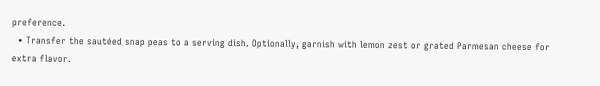preference.
  • Transfer the sautéed snap peas to a serving dish. Optionally, garnish with lemon zest or grated Parmesan cheese for extra flavor.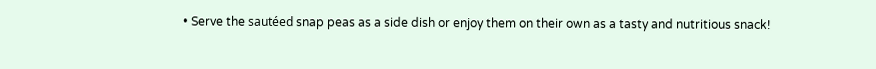• Serve the sautéed snap peas as a side dish or enjoy them on their own as a tasty and nutritious snack!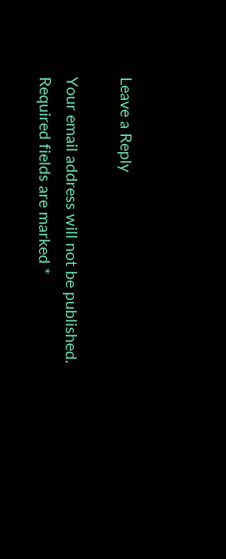Leave a Reply

Your email address will not be published. Required fields are marked *